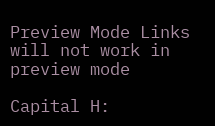Preview Mode Links will not work in preview mode

Capital H: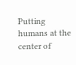Putting humans at the center of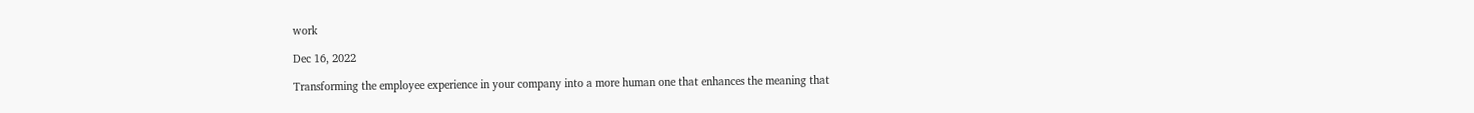work

Dec 16, 2022

Transforming the employee experience in your company into a more human one that enhances the meaning that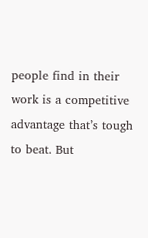people find in their work is a competitive advantage that’s tough to beat. But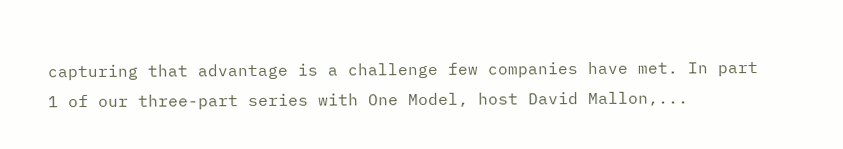capturing that advantage is a challenge few companies have met. In part 1 of our three-part series with One Model, host David Mallon,...